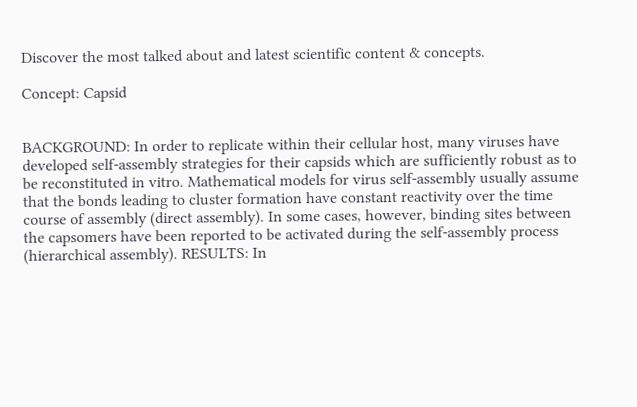Discover the most talked about and latest scientific content & concepts.

Concept: Capsid


BACKGROUND: In order to replicate within their cellular host, many viruses have developed self-assembly strategies for their capsids which are sufficiently robust as to be reconstituted in vitro. Mathematical models for virus self-assembly usually assume that the bonds leading to cluster formation have constant reactivity over the time course of assembly (direct assembly). In some cases, however, binding sites between the capsomers have been reported to be activated during the self-assembly process (hierarchical assembly). RESULTS: In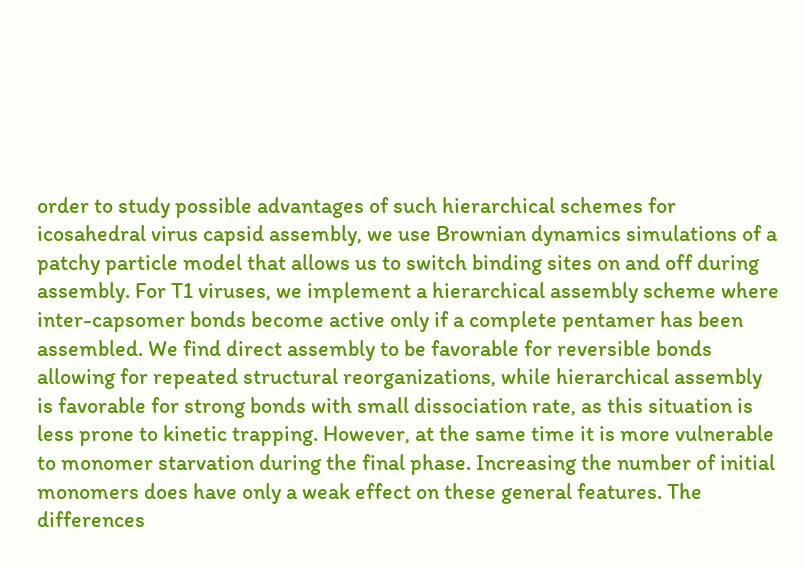order to study possible advantages of such hierarchical schemes for icosahedral virus capsid assembly, we use Brownian dynamics simulations of a patchy particle model that allows us to switch binding sites on and off during assembly. For T1 viruses, we implement a hierarchical assembly scheme where inter-capsomer bonds become active only if a complete pentamer has been assembled. We find direct assembly to be favorable for reversible bonds allowing for repeated structural reorganizations, while hierarchical assembly is favorable for strong bonds with small dissociation rate, as this situation is less prone to kinetic trapping. However, at the same time it is more vulnerable to monomer starvation during the final phase. Increasing the number of initial monomers does have only a weak effect on these general features. The differences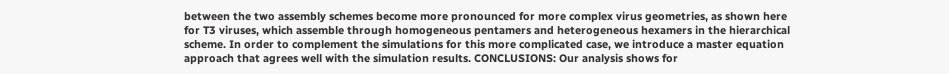between the two assembly schemes become more pronounced for more complex virus geometries, as shown here for T3 viruses, which assemble through homogeneous pentamers and heterogeneous hexamers in the hierarchical scheme. In order to complement the simulations for this more complicated case, we introduce a master equation approach that agrees well with the simulation results. CONCLUSIONS: Our analysis shows for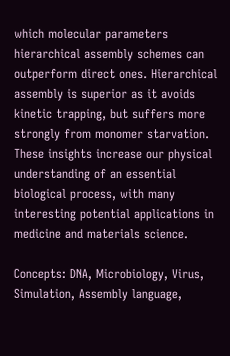which molecular parameters hierarchical assembly schemes can outperform direct ones. Hierarchical assembly is superior as it avoids kinetic trapping, but suffers more strongly from monomer starvation. These insights increase our physical understanding of an essential biological process, with many interesting potential applications in medicine and materials science.

Concepts: DNA, Microbiology, Virus, Simulation, Assembly language,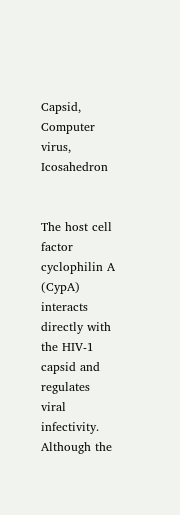Capsid, Computer virus, Icosahedron


The host cell factor cyclophilin A (CypA) interacts directly with the HIV-1 capsid and regulates viral infectivity. Although the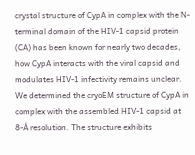crystal structure of CypA in complex with the N-terminal domain of the HIV-1 capsid protein (CA) has been known for nearly two decades, how CypA interacts with the viral capsid and modulates HIV-1 infectivity remains unclear. We determined the cryoEM structure of CypA in complex with the assembled HIV-1 capsid at 8-Å resolution. The structure exhibits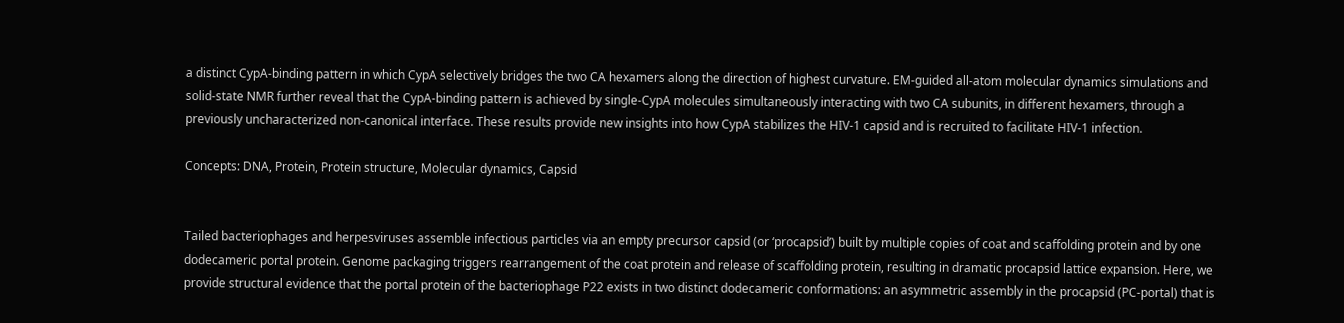a distinct CypA-binding pattern in which CypA selectively bridges the two CA hexamers along the direction of highest curvature. EM-guided all-atom molecular dynamics simulations and solid-state NMR further reveal that the CypA-binding pattern is achieved by single-CypA molecules simultaneously interacting with two CA subunits, in different hexamers, through a previously uncharacterized non-canonical interface. These results provide new insights into how CypA stabilizes the HIV-1 capsid and is recruited to facilitate HIV-1 infection.

Concepts: DNA, Protein, Protein structure, Molecular dynamics, Capsid


Tailed bacteriophages and herpesviruses assemble infectious particles via an empty precursor capsid (or ‘procapsid’) built by multiple copies of coat and scaffolding protein and by one dodecameric portal protein. Genome packaging triggers rearrangement of the coat protein and release of scaffolding protein, resulting in dramatic procapsid lattice expansion. Here, we provide structural evidence that the portal protein of the bacteriophage P22 exists in two distinct dodecameric conformations: an asymmetric assembly in the procapsid (PC-portal) that is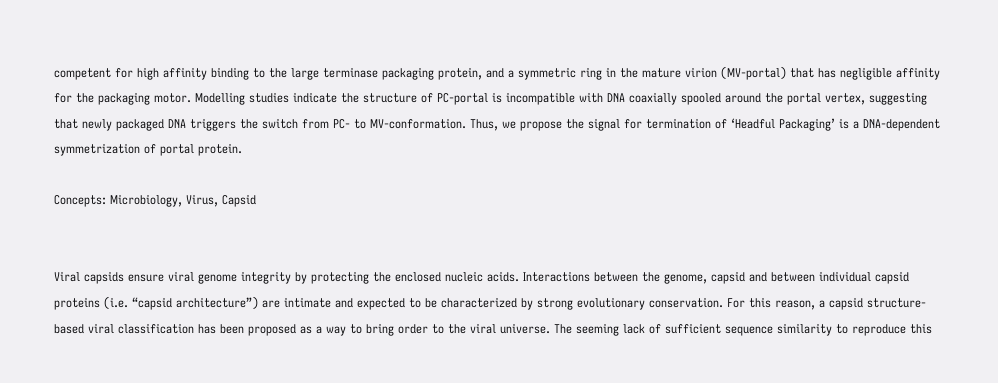competent for high affinity binding to the large terminase packaging protein, and a symmetric ring in the mature virion (MV-portal) that has negligible affinity for the packaging motor. Modelling studies indicate the structure of PC-portal is incompatible with DNA coaxially spooled around the portal vertex, suggesting that newly packaged DNA triggers the switch from PC- to MV-conformation. Thus, we propose the signal for termination of ‘Headful Packaging’ is a DNA-dependent symmetrization of portal protein.

Concepts: Microbiology, Virus, Capsid


Viral capsids ensure viral genome integrity by protecting the enclosed nucleic acids. Interactions between the genome, capsid and between individual capsid proteins (i.e. “capsid architecture”) are intimate and expected to be characterized by strong evolutionary conservation. For this reason, a capsid structure-based viral classification has been proposed as a way to bring order to the viral universe. The seeming lack of sufficient sequence similarity to reproduce this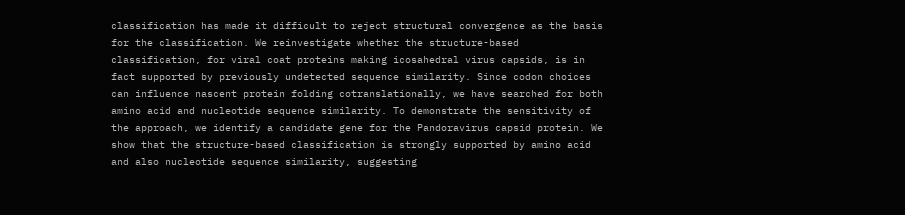classification has made it difficult to reject structural convergence as the basis for the classification. We reinvestigate whether the structure-based classification, for viral coat proteins making icosahedral virus capsids, is in fact supported by previously undetected sequence similarity. Since codon choices can influence nascent protein folding cotranslationally, we have searched for both amino acid and nucleotide sequence similarity. To demonstrate the sensitivity of the approach, we identify a candidate gene for the Pandoravirus capsid protein. We show that the structure-based classification is strongly supported by amino acid and also nucleotide sequence similarity, suggesting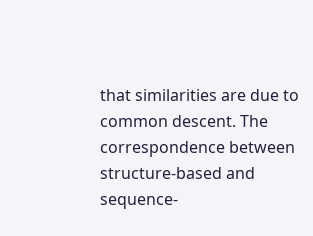that similarities are due to common descent. The correspondence between structure-based and sequence-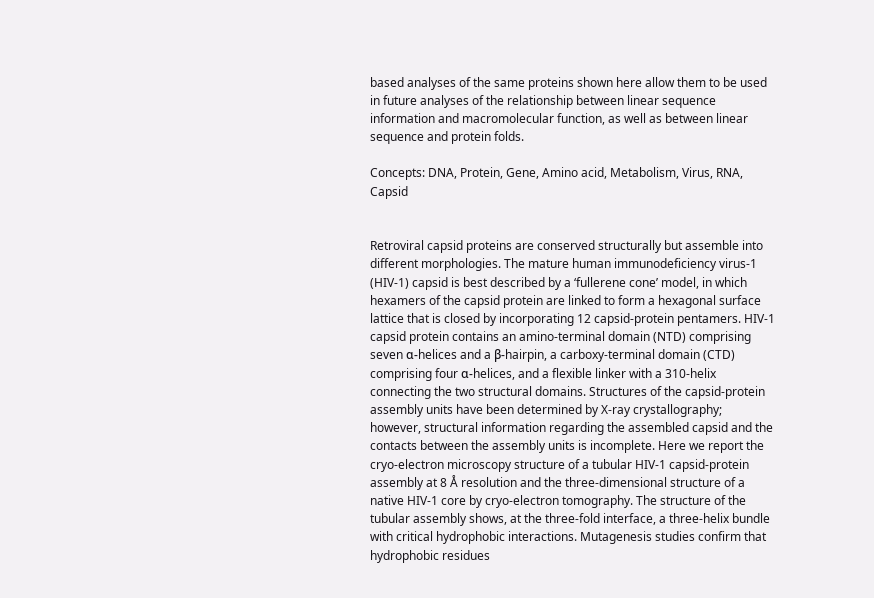based analyses of the same proteins shown here allow them to be used in future analyses of the relationship between linear sequence information and macromolecular function, as well as between linear sequence and protein folds.

Concepts: DNA, Protein, Gene, Amino acid, Metabolism, Virus, RNA, Capsid


Retroviral capsid proteins are conserved structurally but assemble into different morphologies. The mature human immunodeficiency virus-1 (HIV-1) capsid is best described by a ‘fullerene cone’ model, in which hexamers of the capsid protein are linked to form a hexagonal surface lattice that is closed by incorporating 12 capsid-protein pentamers. HIV-1 capsid protein contains an amino-terminal domain (NTD) comprising seven α-helices and a β-hairpin, a carboxy-terminal domain (CTD) comprising four α-helices, and a flexible linker with a 310-helix connecting the two structural domains. Structures of the capsid-protein assembly units have been determined by X-ray crystallography; however, structural information regarding the assembled capsid and the contacts between the assembly units is incomplete. Here we report the cryo-electron microscopy structure of a tubular HIV-1 capsid-protein assembly at 8 Å resolution and the three-dimensional structure of a native HIV-1 core by cryo-electron tomography. The structure of the tubular assembly shows, at the three-fold interface, a three-helix bundle with critical hydrophobic interactions. Mutagenesis studies confirm that hydrophobic residues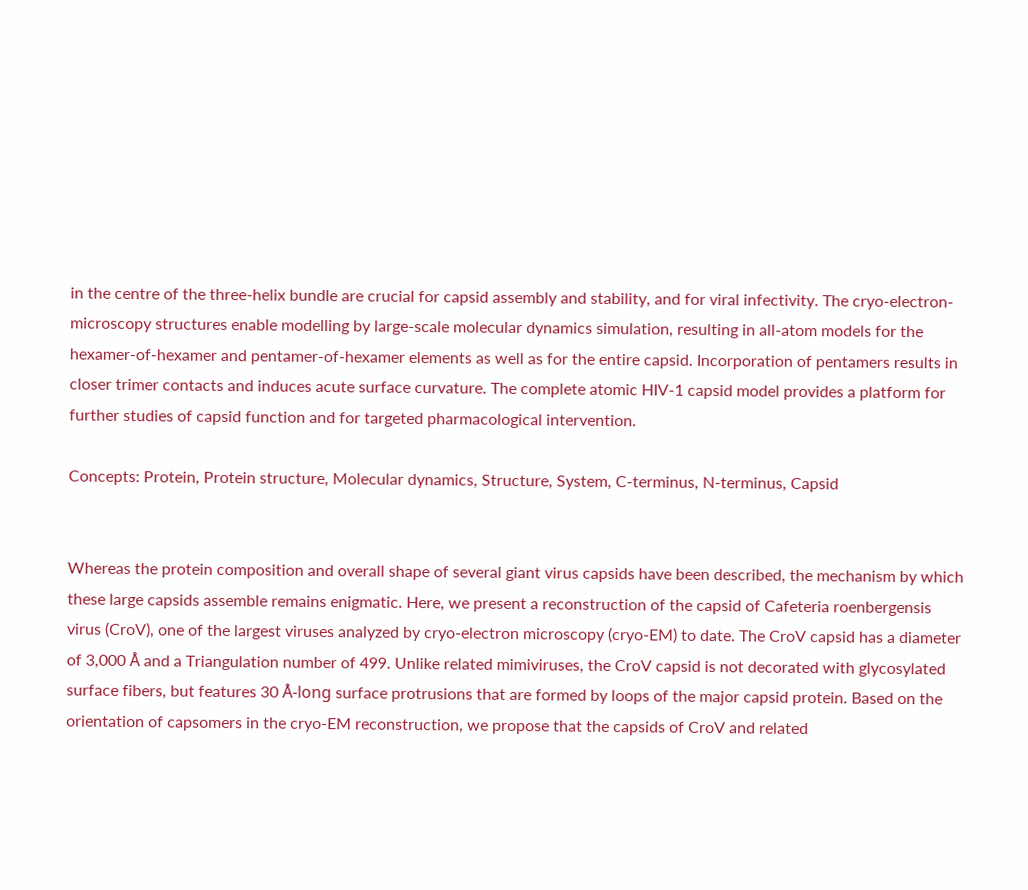in the centre of the three-helix bundle are crucial for capsid assembly and stability, and for viral infectivity. The cryo-electron-microscopy structures enable modelling by large-scale molecular dynamics simulation, resulting in all-atom models for the hexamer-of-hexamer and pentamer-of-hexamer elements as well as for the entire capsid. Incorporation of pentamers results in closer trimer contacts and induces acute surface curvature. The complete atomic HIV-1 capsid model provides a platform for further studies of capsid function and for targeted pharmacological intervention.

Concepts: Protein, Protein structure, Molecular dynamics, Structure, System, C-terminus, N-terminus, Capsid


Whereas the protein composition and overall shape of several giant virus capsids have been described, the mechanism by which these large capsids assemble remains enigmatic. Here, we present a reconstruction of the capsid of Cafeteria roenbergensis virus (CroV), one of the largest viruses analyzed by cryo-electron microscopy (cryo-EM) to date. The CroV capsid has a diameter of 3,000 Å and a Triangulation number of 499. Unlike related mimiviruses, the CroV capsid is not decorated with glycosylated surface fibers, but features 30 Å-long surface protrusions that are formed by loops of the major capsid protein. Based on the orientation of capsomers in the cryo-EM reconstruction, we propose that the capsids of CroV and related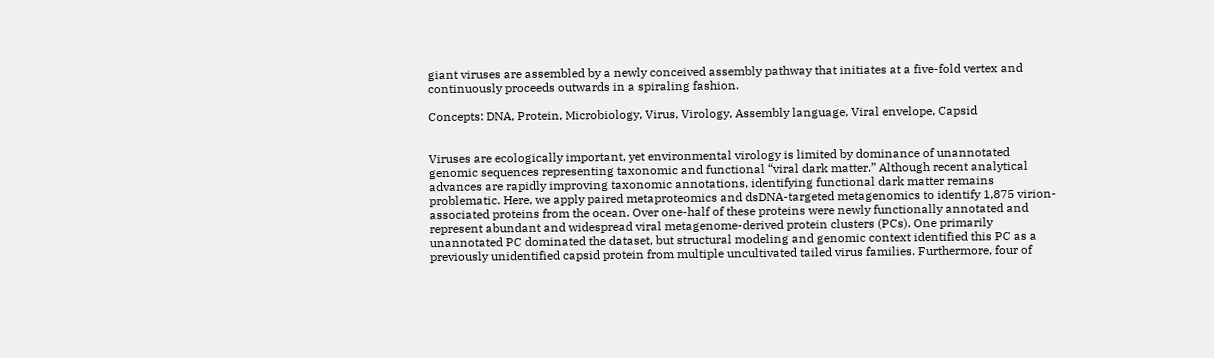giant viruses are assembled by a newly conceived assembly pathway that initiates at a five-fold vertex and continuously proceeds outwards in a spiraling fashion.

Concepts: DNA, Protein, Microbiology, Virus, Virology, Assembly language, Viral envelope, Capsid


Viruses are ecologically important, yet environmental virology is limited by dominance of unannotated genomic sequences representing taxonomic and functional “viral dark matter.” Although recent analytical advances are rapidly improving taxonomic annotations, identifying functional dark matter remains problematic. Here, we apply paired metaproteomics and dsDNA-targeted metagenomics to identify 1,875 virion-associated proteins from the ocean. Over one-half of these proteins were newly functionally annotated and represent abundant and widespread viral metagenome-derived protein clusters (PCs). One primarily unannotated PC dominated the dataset, but structural modeling and genomic context identified this PC as a previously unidentified capsid protein from multiple uncultivated tailed virus families. Furthermore, four of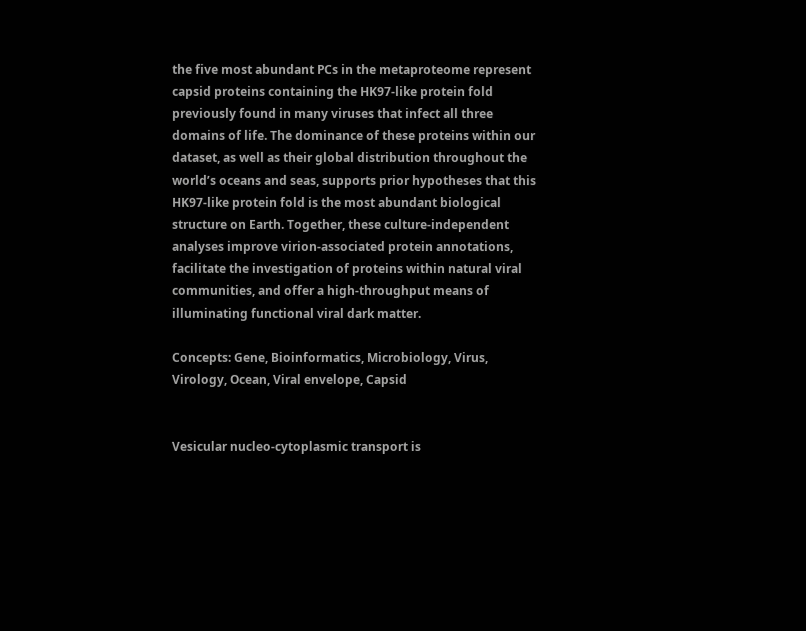the five most abundant PCs in the metaproteome represent capsid proteins containing the HK97-like protein fold previously found in many viruses that infect all three domains of life. The dominance of these proteins within our dataset, as well as their global distribution throughout the world’s oceans and seas, supports prior hypotheses that this HK97-like protein fold is the most abundant biological structure on Earth. Together, these culture-independent analyses improve virion-associated protein annotations, facilitate the investigation of proteins within natural viral communities, and offer a high-throughput means of illuminating functional viral dark matter.

Concepts: Gene, Bioinformatics, Microbiology, Virus, Virology, Ocean, Viral envelope, Capsid


Vesicular nucleo-cytoplasmic transport is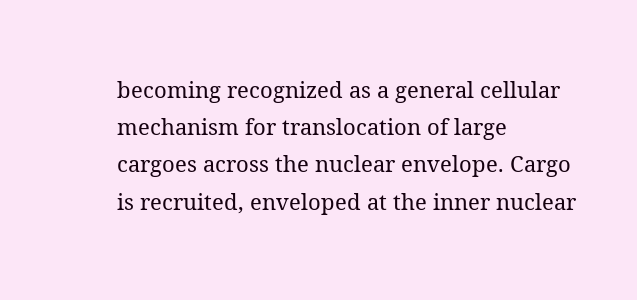becoming recognized as a general cellular mechanism for translocation of large cargoes across the nuclear envelope. Cargo is recruited, enveloped at the inner nuclear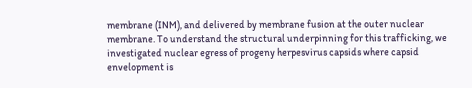membrane (INM), and delivered by membrane fusion at the outer nuclear membrane. To understand the structural underpinning for this trafficking, we investigated nuclear egress of progeny herpesvirus capsids where capsid envelopment is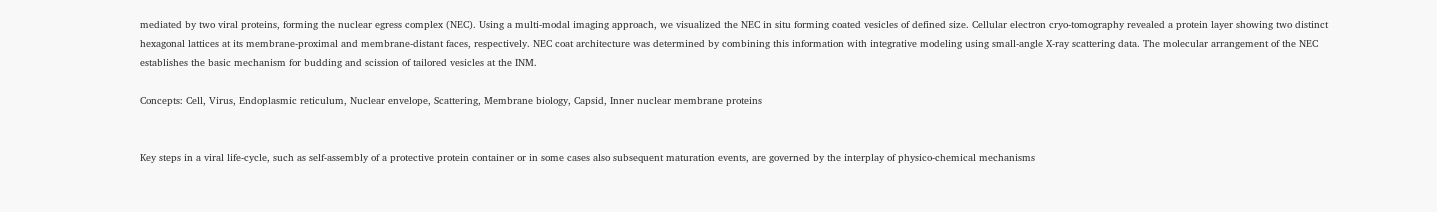mediated by two viral proteins, forming the nuclear egress complex (NEC). Using a multi-modal imaging approach, we visualized the NEC in situ forming coated vesicles of defined size. Cellular electron cryo-tomography revealed a protein layer showing two distinct hexagonal lattices at its membrane-proximal and membrane-distant faces, respectively. NEC coat architecture was determined by combining this information with integrative modeling using small-angle X-ray scattering data. The molecular arrangement of the NEC establishes the basic mechanism for budding and scission of tailored vesicles at the INM.

Concepts: Cell, Virus, Endoplasmic reticulum, Nuclear envelope, Scattering, Membrane biology, Capsid, Inner nuclear membrane proteins


Key steps in a viral life-cycle, such as self-assembly of a protective protein container or in some cases also subsequent maturation events, are governed by the interplay of physico-chemical mechanisms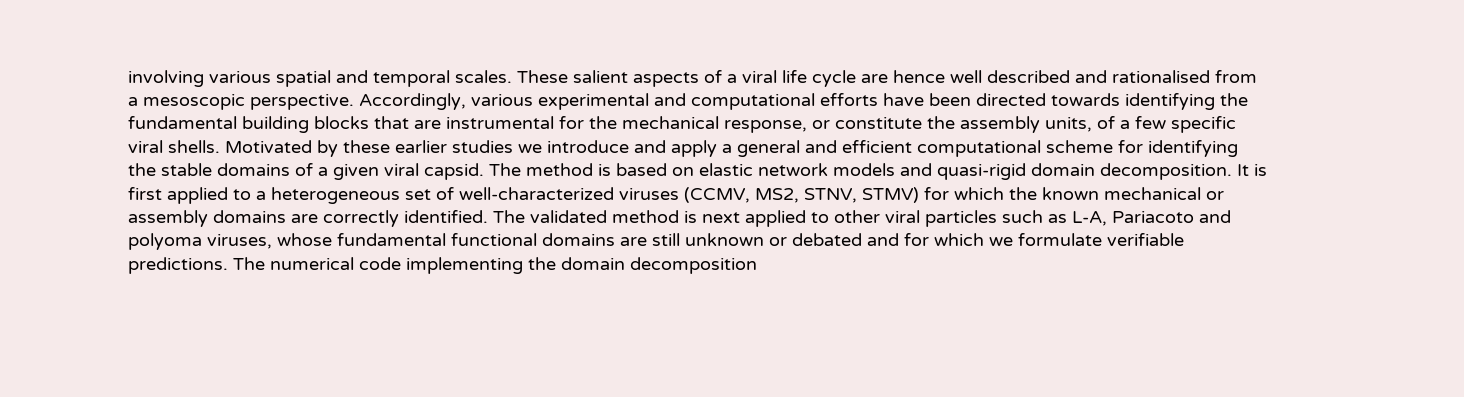involving various spatial and temporal scales. These salient aspects of a viral life cycle are hence well described and rationalised from a mesoscopic perspective. Accordingly, various experimental and computational efforts have been directed towards identifying the fundamental building blocks that are instrumental for the mechanical response, or constitute the assembly units, of a few specific viral shells. Motivated by these earlier studies we introduce and apply a general and efficient computational scheme for identifying the stable domains of a given viral capsid. The method is based on elastic network models and quasi-rigid domain decomposition. It is first applied to a heterogeneous set of well-characterized viruses (CCMV, MS2, STNV, STMV) for which the known mechanical or assembly domains are correctly identified. The validated method is next applied to other viral particles such as L-A, Pariacoto and polyoma viruses, whose fundamental functional domains are still unknown or debated and for which we formulate verifiable predictions. The numerical code implementing the domain decomposition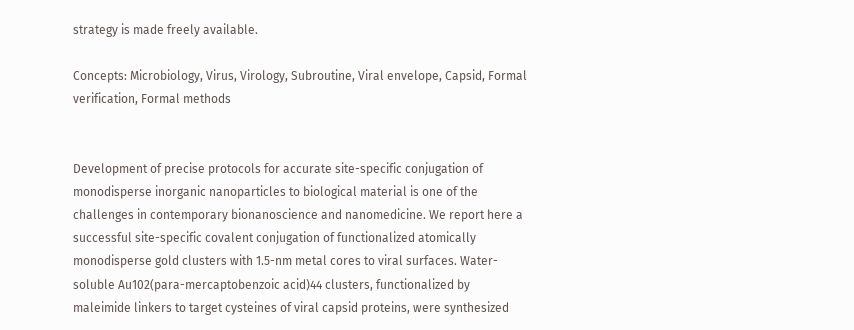strategy is made freely available.

Concepts: Microbiology, Virus, Virology, Subroutine, Viral envelope, Capsid, Formal verification, Formal methods


Development of precise protocols for accurate site-specific conjugation of monodisperse inorganic nanoparticles to biological material is one of the challenges in contemporary bionanoscience and nanomedicine. We report here a successful site-specific covalent conjugation of functionalized atomically monodisperse gold clusters with 1.5-nm metal cores to viral surfaces. Water-soluble Au102(para-mercaptobenzoic acid)44 clusters, functionalized by maleimide linkers to target cysteines of viral capsid proteins, were synthesized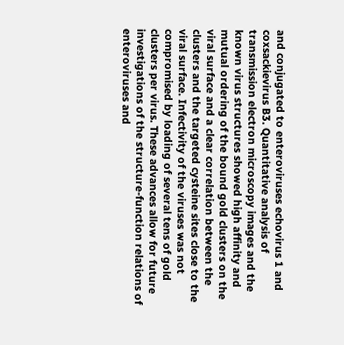and conjugated to enteroviruses echovirus 1 and coxsackievirus B3. Quantitative analysis of transmission electron microscopy images and the known virus structures showed high affinity and mutual ordering of the bound gold clusters on the viral surface and a clear correlation between the clusters and the targeted cysteine sites close to the viral surface. Infectivity of the viruses was not compromised by loading of several tens of gold clusters per virus. These advances allow for future investigations of the structure-function relations of enteroviruses and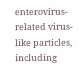enterovirus-related virus-like particles, including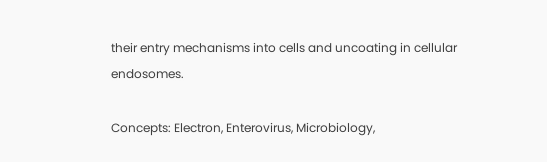their entry mechanisms into cells and uncoating in cellular endosomes.

Concepts: Electron, Enterovirus, Microbiology,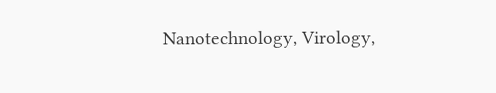Nanotechnology, Virology,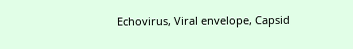Echovirus, Viral envelope, Capsid